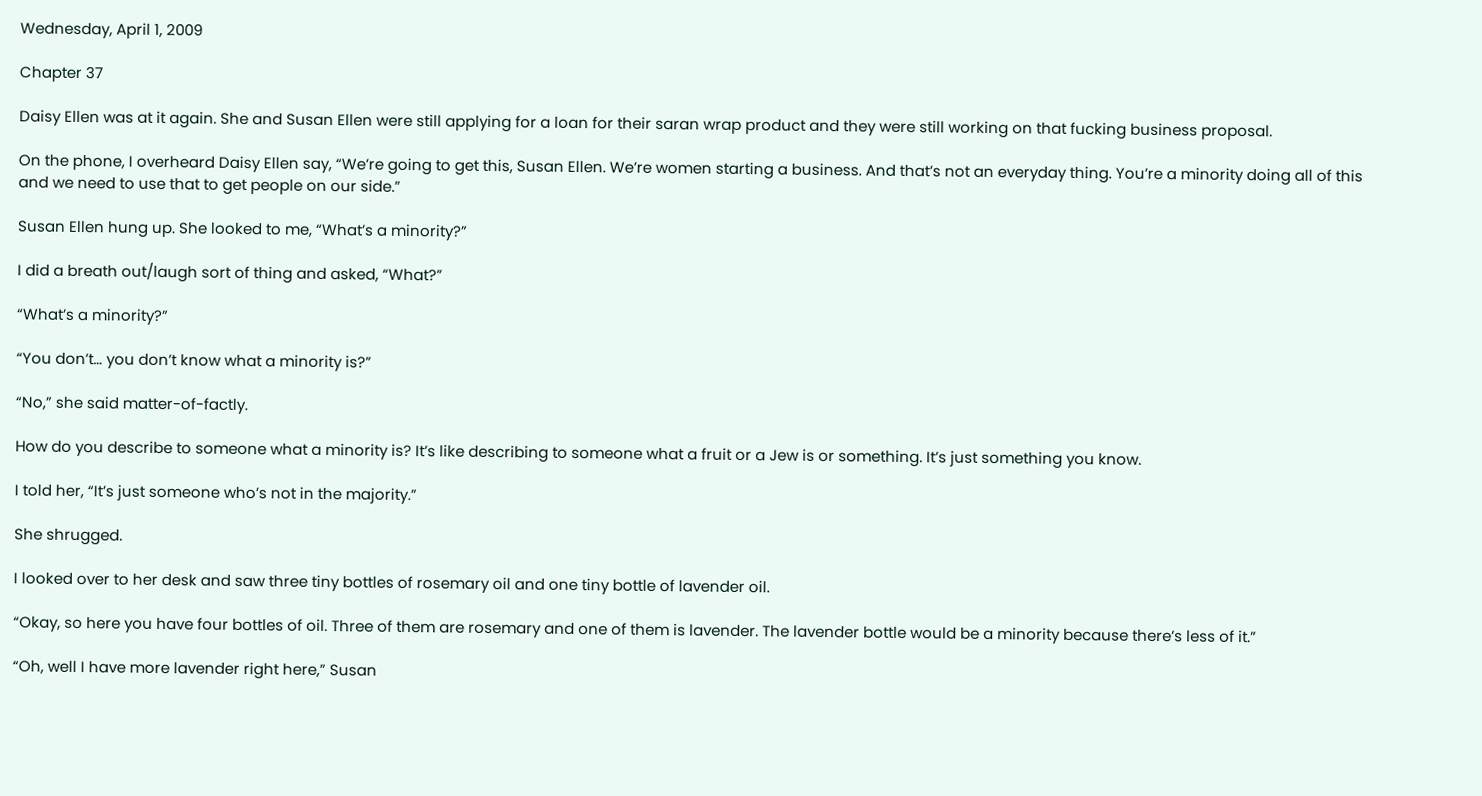Wednesday, April 1, 2009

Chapter 37

Daisy Ellen was at it again. She and Susan Ellen were still applying for a loan for their saran wrap product and they were still working on that fucking business proposal.

On the phone, I overheard Daisy Ellen say, “We’re going to get this, Susan Ellen. We’re women starting a business. And that’s not an everyday thing. You’re a minority doing all of this and we need to use that to get people on our side.”

Susan Ellen hung up. She looked to me, “What’s a minority?”

I did a breath out/laugh sort of thing and asked, “What?”

“What’s a minority?”

“You don’t… you don’t know what a minority is?”

“No,” she said matter-of-factly.

How do you describe to someone what a minority is? It’s like describing to someone what a fruit or a Jew is or something. It’s just something you know.

I told her, “It’s just someone who’s not in the majority.”

She shrugged.

I looked over to her desk and saw three tiny bottles of rosemary oil and one tiny bottle of lavender oil.

“Okay, so here you have four bottles of oil. Three of them are rosemary and one of them is lavender. The lavender bottle would be a minority because there’s less of it.”

“Oh, well I have more lavender right here,” Susan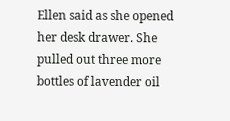Ellen said as she opened her desk drawer. She pulled out three more bottles of lavender oil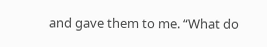and gave them to me. “What do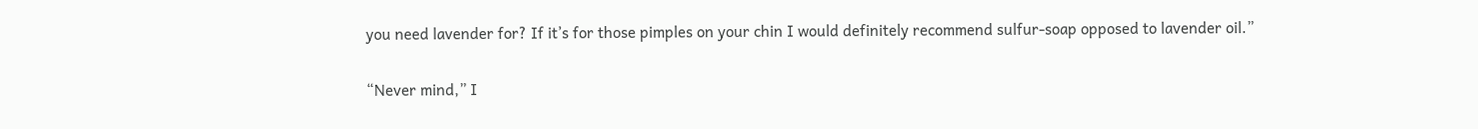you need lavender for? If it’s for those pimples on your chin I would definitely recommend sulfur-soap opposed to lavender oil.”

“Never mind,” I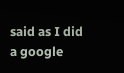said as I did a google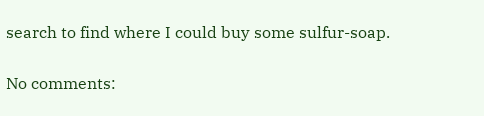search to find where I could buy some sulfur-soap.

No comments: